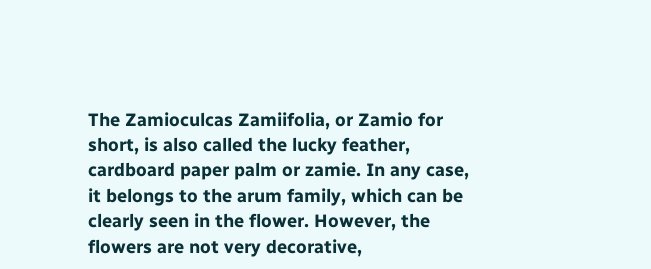The Zamioculcas Zamiifolia, or Zamio for short, is also called the lucky feather, cardboard paper palm or zamie. In any case, it belongs to the arum family, which can be clearly seen in the flower. However, the flowers are not very decorative,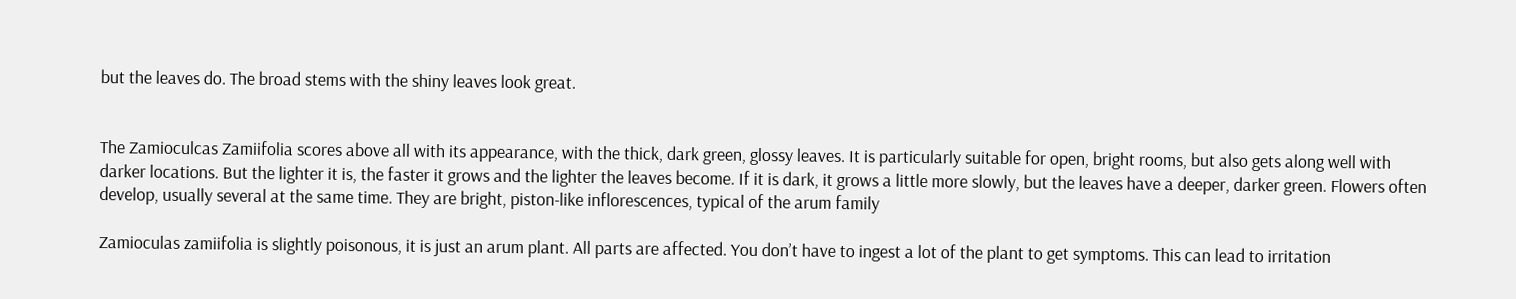but the leaves do. The broad stems with the shiny leaves look great.


The Zamioculcas Zamiifolia scores above all with its appearance, with the thick, dark green, glossy leaves. It is particularly suitable for open, bright rooms, but also gets along well with darker locations. But the lighter it is, the faster it grows and the lighter the leaves become. If it is dark, it grows a little more slowly, but the leaves have a deeper, darker green. Flowers often develop, usually several at the same time. They are bright, piston-like inflorescences, typical of the arum family

Zamioculas zamiifolia is slightly poisonous, it is just an arum plant. All parts are affected. You don’t have to ingest a lot of the plant to get symptoms. This can lead to irritation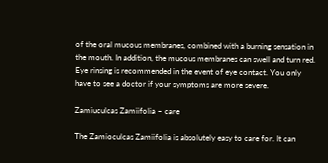of the oral mucous membranes, combined with a burning sensation in the mouth. In addition, the mucous membranes can swell and turn red. Eye rinsing is recommended in the event of eye contact. You only have to see a doctor if your symptoms are more severe.

Zamiuculcas Zamiifolia – care

The Zamioculcas Zamiifolia is absolutely easy to care for. It can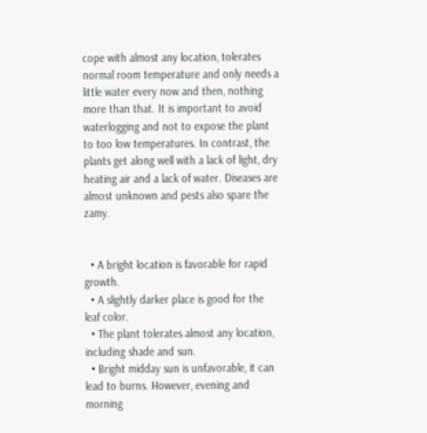cope with almost any location, tolerates normal room temperature and only needs a little water every now and then, nothing more than that. It is important to avoid waterlogging and not to expose the plant to too low temperatures. In contrast, the plants get along well with a lack of light, dry heating air and a lack of water. Diseases are almost unknown and pests also spare the zamy.


  • A bright location is favorable for rapid growth.
  • A slightly darker place is good for the leaf color.
  • The plant tolerates almost any location, including shade and sun.
  • Bright midday sun is unfavorable, it can lead to burns. However, evening and morning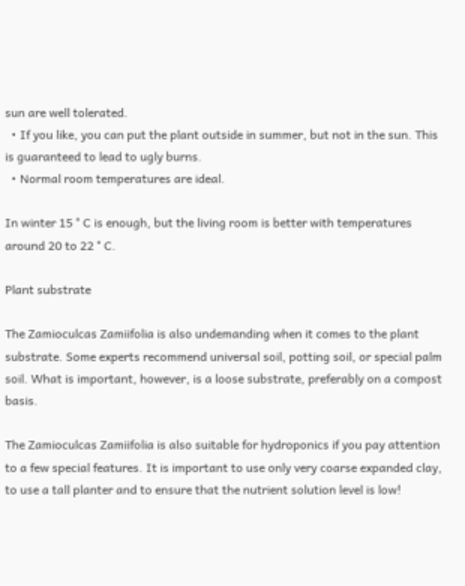sun are well tolerated.
  • If you like, you can put the plant outside in summer, but not in the sun. This is guaranteed to lead to ugly burns.
  • Normal room temperatures are ideal.

In winter 15 ° C is enough, but the living room is better with temperatures around 20 to 22 ° C.

Plant substrate

The Zamioculcas Zamiifolia is also undemanding when it comes to the plant substrate. Some experts recommend universal soil, potting soil, or special palm soil. What is important, however, is a loose substrate, preferably on a compost basis.

The Zamioculcas Zamiifolia is also suitable for hydroponics if you pay attention to a few special features. It is important to use only very coarse expanded clay, to use a tall planter and to ensure that the nutrient solution level is low!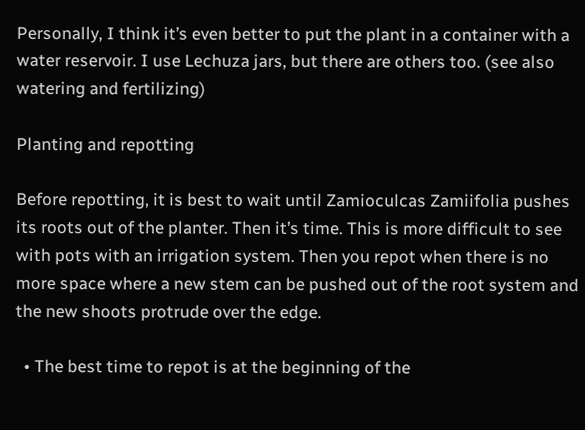Personally, I think it’s even better to put the plant in a container with a water reservoir. I use Lechuza jars, but there are others too. (see also watering and fertilizing)

Planting and repotting

Before repotting, it is best to wait until Zamioculcas Zamiifolia pushes its roots out of the planter. Then it’s time. This is more difficult to see with pots with an irrigation system. Then you repot when there is no more space where a new stem can be pushed out of the root system and the new shoots protrude over the edge.

  • The best time to repot is at the beginning of the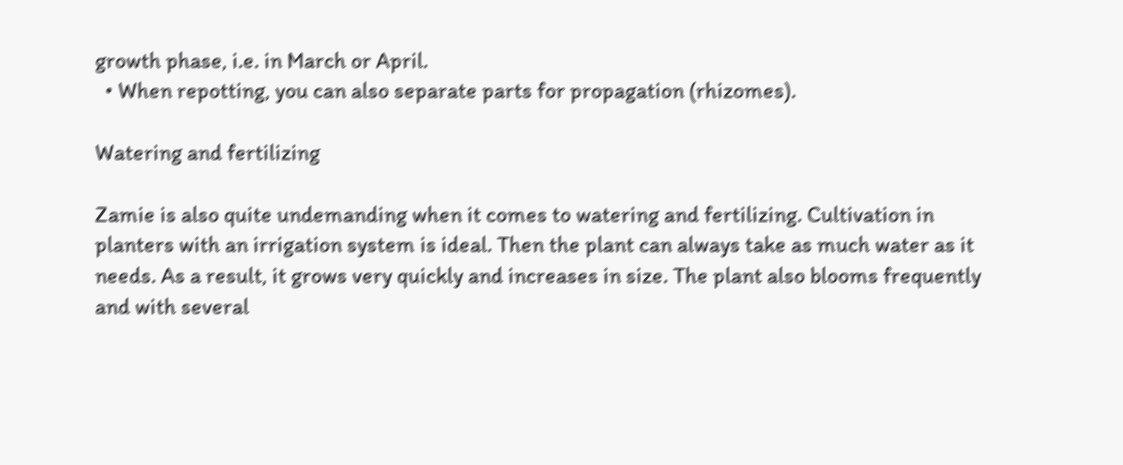growth phase, i.e. in March or April.
  • When repotting, you can also separate parts for propagation (rhizomes).

Watering and fertilizing

Zamie is also quite undemanding when it comes to watering and fertilizing. Cultivation in planters with an irrigation system is ideal. Then the plant can always take as much water as it needs. As a result, it grows very quickly and increases in size. The plant also blooms frequently and with several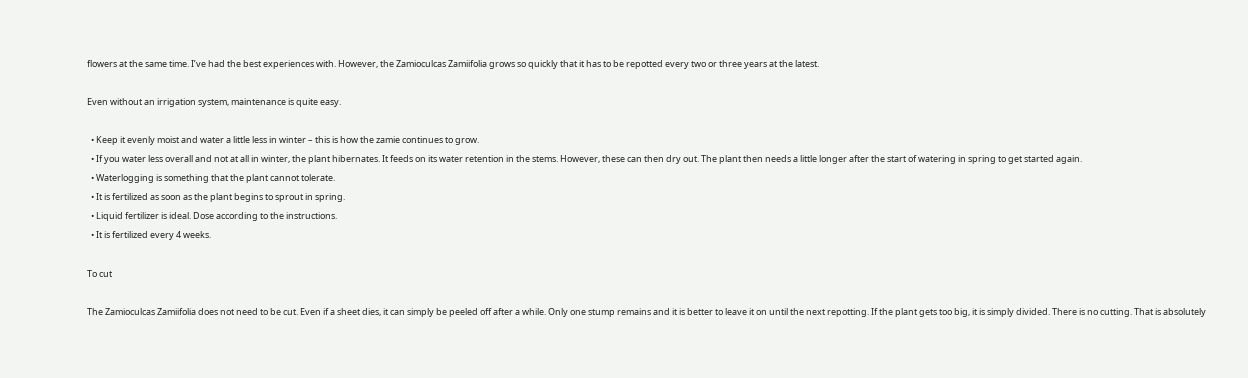flowers at the same time. I’ve had the best experiences with. However, the Zamioculcas Zamiifolia grows so quickly that it has to be repotted every two or three years at the latest.

Even without an irrigation system, maintenance is quite easy.

  • Keep it evenly moist and water a little less in winter – this is how the zamie continues to grow.
  • If you water less overall and not at all in winter, the plant hibernates. It feeds on its water retention in the stems. However, these can then dry out. The plant then needs a little longer after the start of watering in spring to get started again.
  • Waterlogging is something that the plant cannot tolerate.
  • It is fertilized as soon as the plant begins to sprout in spring.
  • Liquid fertilizer is ideal. Dose according to the instructions.
  • It is fertilized every 4 weeks.

To cut

The Zamioculcas Zamiifolia does not need to be cut. Even if a sheet dies, it can simply be peeled off after a while. Only one stump remains and it is better to leave it on until the next repotting. If the plant gets too big, it is simply divided. There is no cutting. That is absolutely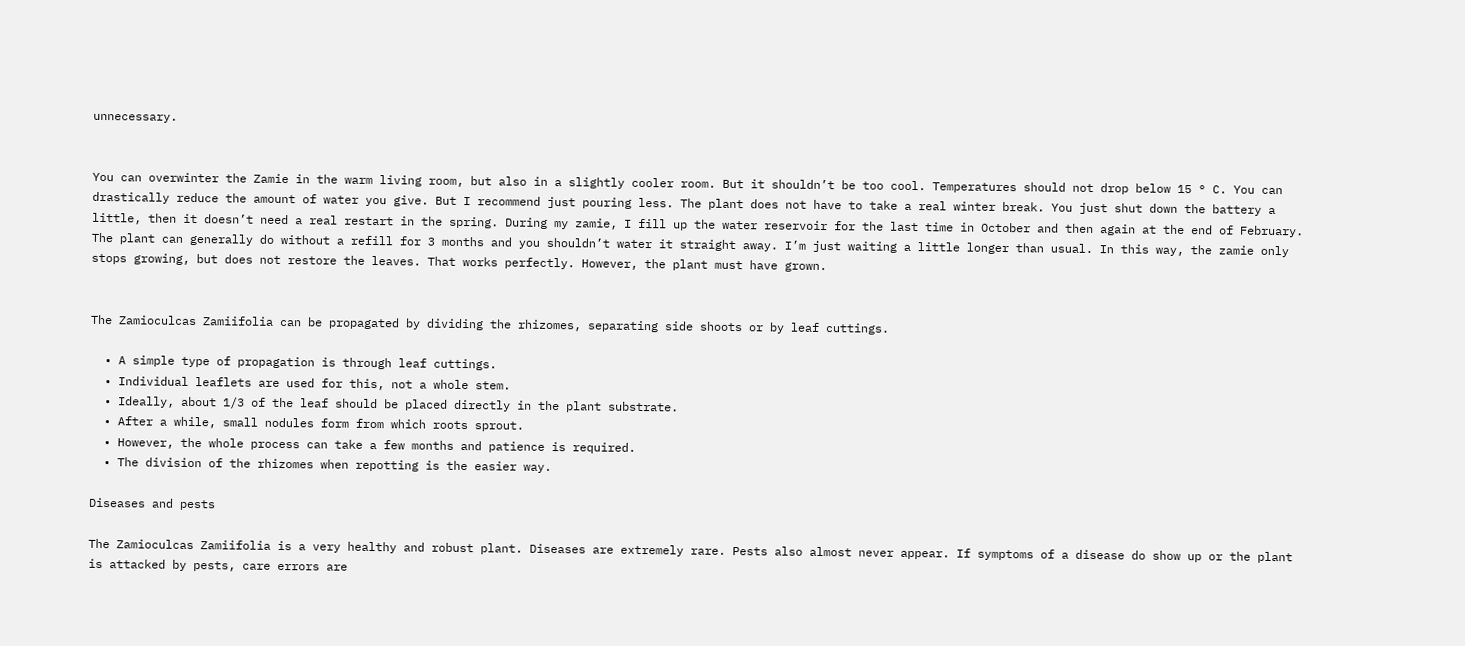unnecessary.


You can overwinter the Zamie in the warm living room, but also in a slightly cooler room. But it shouldn’t be too cool. Temperatures should not drop below 15 ° C. You can drastically reduce the amount of water you give. But I recommend just pouring less. The plant does not have to take a real winter break. You just shut down the battery a little, then it doesn’t need a real restart in the spring. During my zamie, I fill up the water reservoir for the last time in October and then again at the end of February. The plant can generally do without a refill for 3 months and you shouldn’t water it straight away. I’m just waiting a little longer than usual. In this way, the zamie only stops growing, but does not restore the leaves. That works perfectly. However, the plant must have grown.


The Zamioculcas Zamiifolia can be propagated by dividing the rhizomes, separating side shoots or by leaf cuttings.

  • A simple type of propagation is through leaf cuttings.
  • Individual leaflets are used for this, not a whole stem.
  • Ideally, about 1/3 of the leaf should be placed directly in the plant substrate.
  • After a while, small nodules form from which roots sprout.
  • However, the whole process can take a few months and patience is required.
  • The division of the rhizomes when repotting is the easier way.

Diseases and pests

The Zamioculcas Zamiifolia is a very healthy and robust plant. Diseases are extremely rare. Pests also almost never appear. If symptoms of a disease do show up or the plant is attacked by pests, care errors are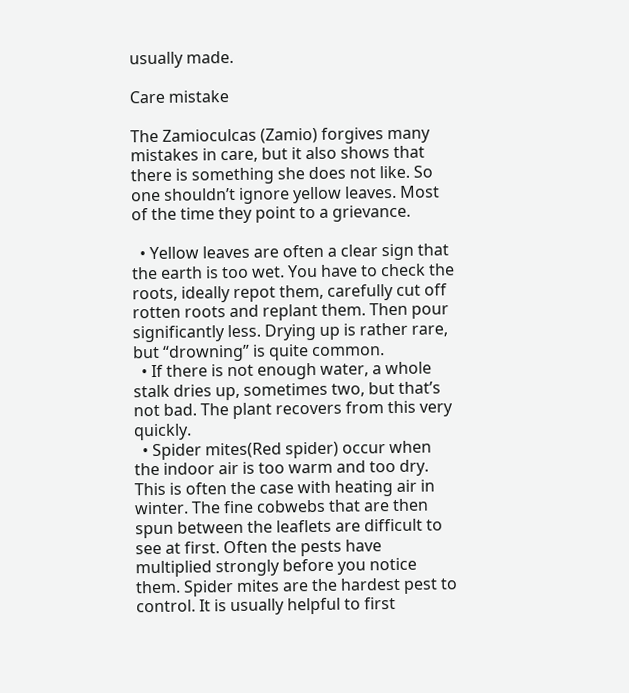usually made.

Care mistake

The Zamioculcas (Zamio) forgives many mistakes in care, but it also shows that there is something she does not like. So one shouldn’t ignore yellow leaves. Most of the time they point to a grievance.

  • Yellow leaves are often a clear sign that the earth is too wet. You have to check the roots, ideally repot them, carefully cut off rotten roots and replant them. Then pour significantly less. Drying up is rather rare, but “drowning” is quite common.
  • If there is not enough water, a whole stalk dries up, sometimes two, but that’s not bad. The plant recovers from this very quickly.
  • Spider mites(Red spider) occur when the indoor air is too warm and too dry. This is often the case with heating air in winter. The fine cobwebs that are then spun between the leaflets are difficult to see at first. Often the pests have multiplied strongly before you notice them. Spider mites are the hardest pest to control. It is usually helpful to first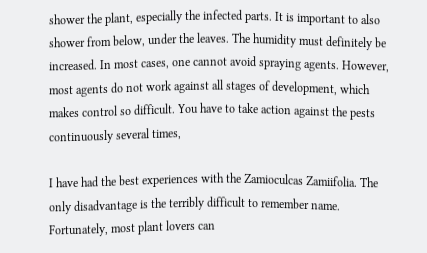shower the plant, especially the infected parts. It is important to also shower from below, under the leaves. The humidity must definitely be increased. In most cases, one cannot avoid spraying agents. However, most agents do not work against all stages of development, which makes control so difficult. You have to take action against the pests continuously several times,

I have had the best experiences with the Zamioculcas Zamiifolia. The only disadvantage is the terribly difficult to remember name. Fortunately, most plant lovers can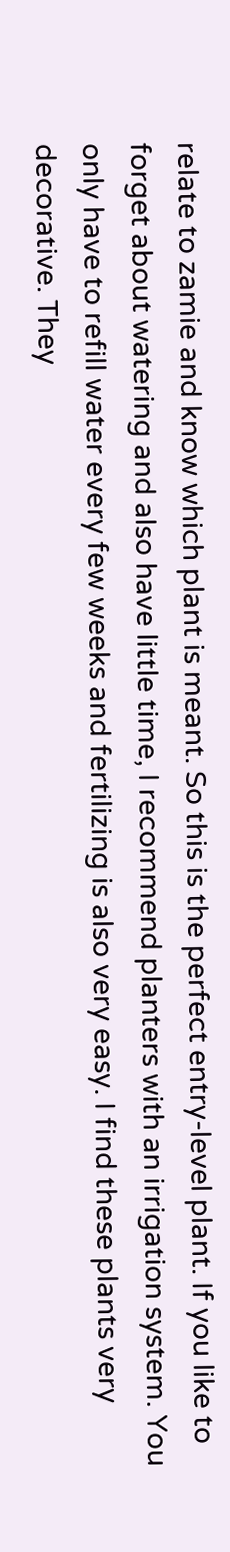relate to zamie and know which plant is meant. So this is the perfect entry-level plant. If you like to forget about watering and also have little time, I recommend planters with an irrigation system. You only have to refill water every few weeks and fertilizing is also very easy. I find these plants very decorative. They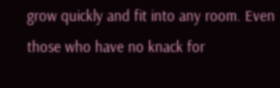grow quickly and fit into any room. Even those who have no knack for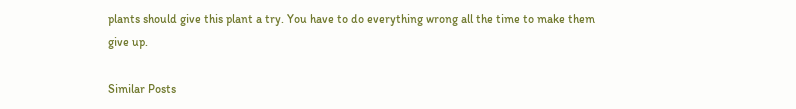plants should give this plant a try. You have to do everything wrong all the time to make them give up.

Similar Posts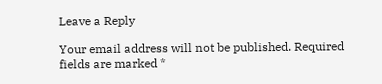Leave a Reply

Your email address will not be published. Required fields are marked *